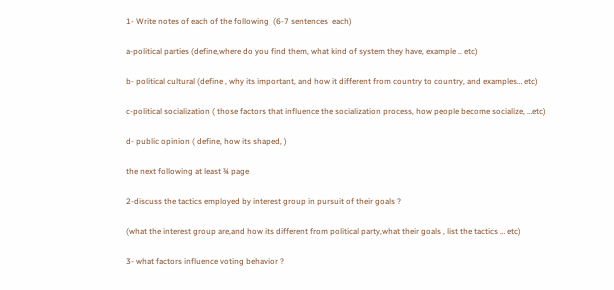1- Write notes of each of the following  (6-7 sentences  each)

a-political parties (define,where do you find them, what kind of system they have, example .. etc)

b- political cultural (define , why its important, and how it different from country to country, and examples… etc)

c-political socialization ( those factors that influence the socialization process, how people become socialize, …etc)

d- public opinion ( define, how its shaped, )

the next following at least ¾ page

2-discuss the tactics employed by interest group in pursuit of their goals ?

(what the interest group are,and how its different from political party,what their goals , list the tactics … etc)

3- what factors influence voting behavior ?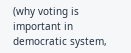(why voting is important in democratic system,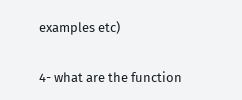examples etc)

4- what are the function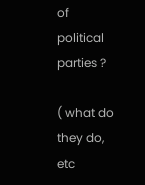of political parties ?

( what do they do,  etc